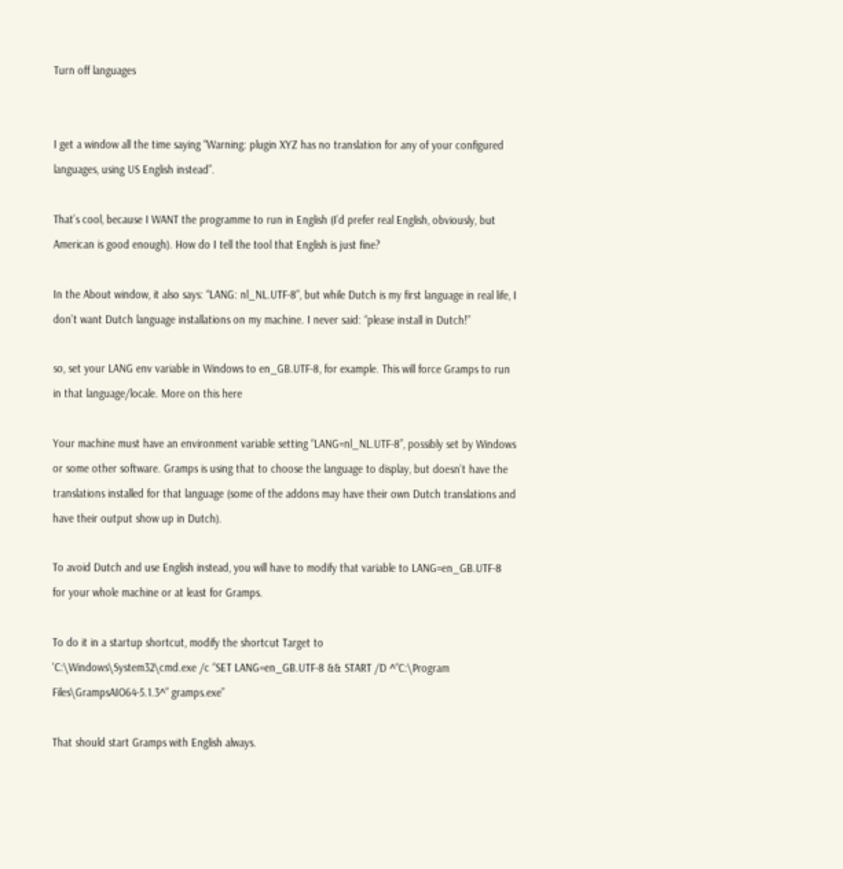Turn off languages


I get a window all the time saying “Warning: plugin XYZ has no translation for any of your configured languages, using US English instead”.

That’s cool, because I WANT the programme to run in English (I’d prefer real English, obviously, but American is good enough). How do I tell the tool that English is just fine?

In the About window, it also says: “LANG: nl_NL.UTF-8”, but while Dutch is my first language in real life, I don’t want Dutch language installations on my machine. I never said: “please install in Dutch!”

so, set your LANG env variable in Windows to en_GB.UTF-8, for example. This will force Gramps to run in that language/locale. More on this here

Your machine must have an environment variable setting “LANG=nl_NL.UTF-8”, possibly set by Windows or some other software. Gramps is using that to choose the language to display, but doesn’t have the translations installed for that language (some of the addons may have their own Dutch translations and have their output show up in Dutch).

To avoid Dutch and use English instead, you will have to modify that variable to LANG=en_GB.UTF-8 for your whole machine or at least for Gramps.

To do it in a startup shortcut, modify the shortcut Target to
'C:\Windows\System32\cmd.exe /c “SET LANG=en_GB.UTF-8 && START /D ^“C:\Program Files\GrampsAIO64-5.1.3^” gramps.exe”

That should start Gramps with English always.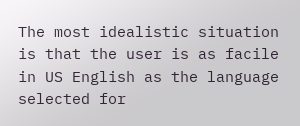The most idealistic situation is that the user is as facile in US English as the language selected for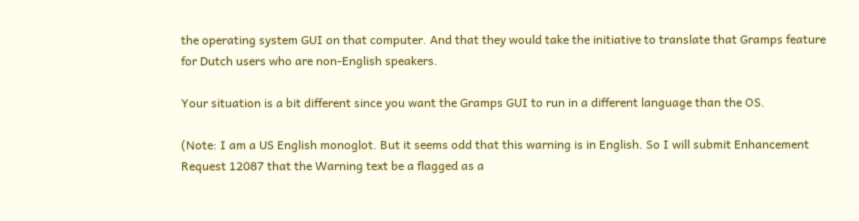the operating system GUI on that computer. And that they would take the initiative to translate that Gramps feature for Dutch users who are non-English speakers.

Your situation is a bit different since you want the Gramps GUI to run in a different language than the OS.

(Note: I am a US English monoglot. But it seems odd that this warning is in English. So I will submit Enhancement Request 12087 that the Warning text be a flagged as a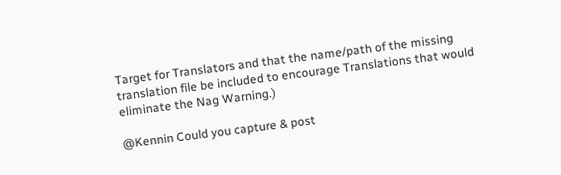Target for Translators and that the name/path of the missing translation file be included to encourage Translations that would eliminate the Nag Warning.)

@Kennin Could you capture & post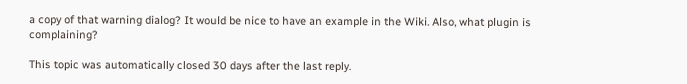a copy of that warning dialog? It would be nice to have an example in the Wiki. Also, what plugin is complaining?

This topic was automatically closed 30 days after the last reply.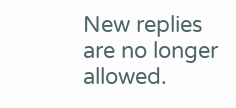New replies are no longer allowed.